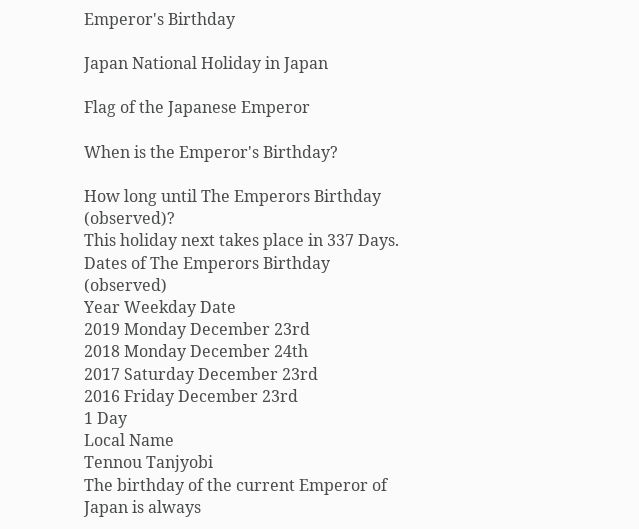Emperor's Birthday

Japan National Holiday in Japan

Flag of the Japanese Emperor

When is the Emperor's Birthday?

How long until The Emperors Birthday (observed)?
This holiday next takes place in 337 Days.
Dates of The Emperors Birthday (observed)
Year Weekday Date
2019 Monday December 23rd
2018 Monday December 24th
2017 Saturday December 23rd
2016 Friday December 23rd
1 Day
Local Name
Tennou Tanjyobi
The birthday of the current Emperor of Japan is always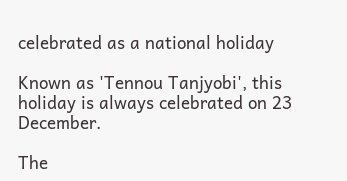celebrated as a national holiday

Known as 'Tennou Tanjyobi', this holiday is always celebrated on 23 December.

The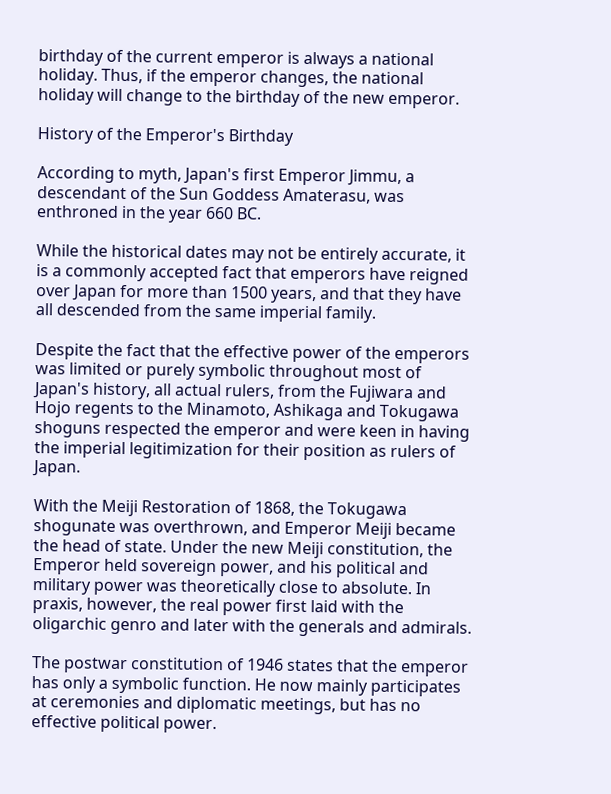birthday of the current emperor is always a national holiday. Thus, if the emperor changes, the national holiday will change to the birthday of the new emperor.

History of the Emperor's Birthday

According to myth, Japan's first Emperor Jimmu, a descendant of the Sun Goddess Amaterasu, was enthroned in the year 660 BC.

While the historical dates may not be entirely accurate, it is a commonly accepted fact that emperors have reigned over Japan for more than 1500 years, and that they have all descended from the same imperial family.

Despite the fact that the effective power of the emperors was limited or purely symbolic throughout most of Japan's history, all actual rulers, from the Fujiwara and Hojo regents to the Minamoto, Ashikaga and Tokugawa shoguns respected the emperor and were keen in having the imperial legitimization for their position as rulers of Japan.

With the Meiji Restoration of 1868, the Tokugawa shogunate was overthrown, and Emperor Meiji became the head of state. Under the new Meiji constitution, the Emperor held sovereign power, and his political and military power was theoretically close to absolute. In praxis, however, the real power first laid with the oligarchic genro and later with the generals and admirals.

The postwar constitution of 1946 states that the emperor has only a symbolic function. He now mainly participates at ceremonies and diplomatic meetings, but has no effective political power.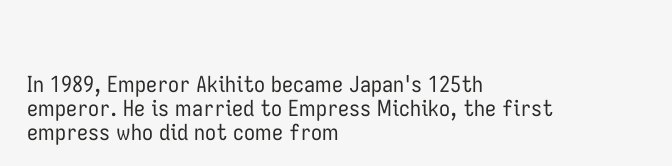In 1989, Emperor Akihito became Japan's 125th emperor. He is married to Empress Michiko, the first empress who did not come from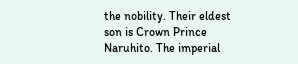the nobility. Their eldest son is Crown Prince Naruhito. The imperial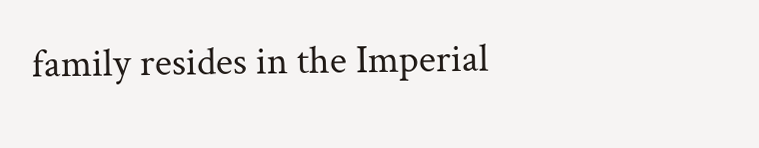family resides in the Imperial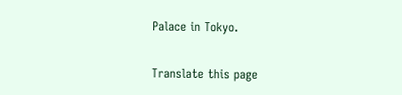Palace in Tokyo.

Translate this page